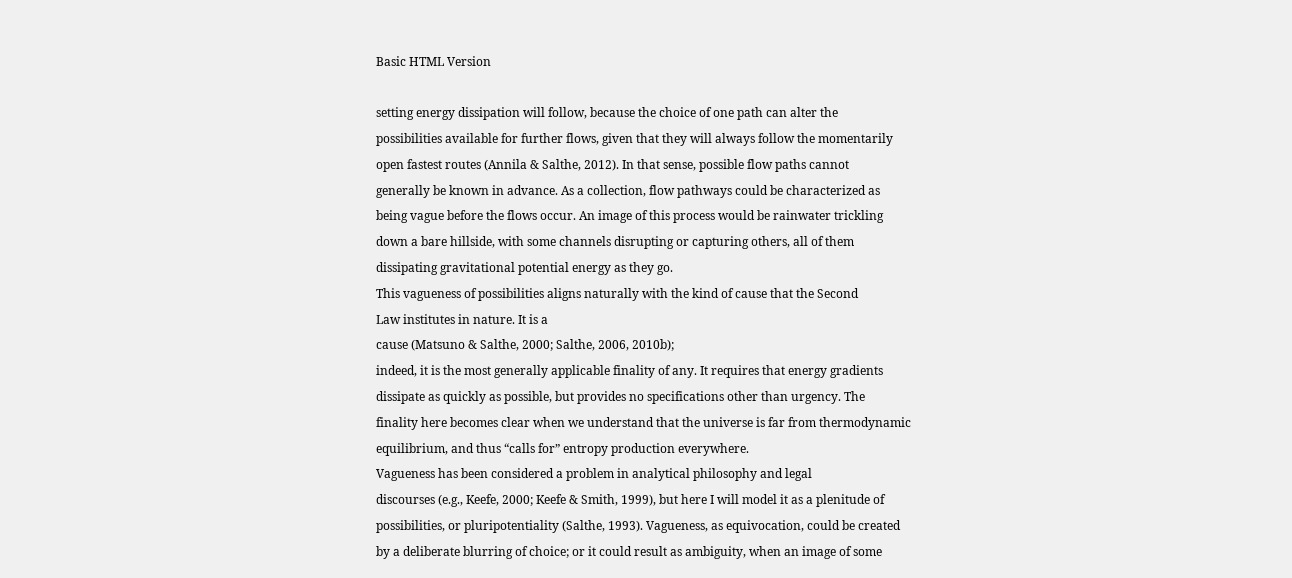Basic HTML Version

setting energy dissipation will follow, because the choice of one path can alter the
possibilities available for further flows, given that they will always follow the momentarily
open fastest routes (Annila & Salthe, 2012). In that sense, possible flow paths cannot
generally be known in advance. As a collection, flow pathways could be characterized as
being vague before the flows occur. An image of this process would be rainwater trickling
down a bare hillside, with some channels disrupting or capturing others, all of them
dissipating gravitational potential energy as they go.
This vagueness of possibilities aligns naturally with the kind of cause that the Second
Law institutes in nature. It is a
cause (Matsuno & Salthe, 2000; Salthe, 2006, 2010b);
indeed, it is the most generally applicable finality of any. It requires that energy gradients
dissipate as quickly as possible, but provides no specifications other than urgency. The
finality here becomes clear when we understand that the universe is far from thermodynamic
equilibrium, and thus “calls for” entropy production everywhere.
Vagueness has been considered a problem in analytical philosophy and legal
discourses (e.g., Keefe, 2000; Keefe & Smith, 1999), but here I will model it as a plenitude of
possibilities, or pluripotentiality (Salthe, 1993). Vagueness, as equivocation, could be created
by a deliberate blurring of choice; or it could result as ambiguity, when an image of some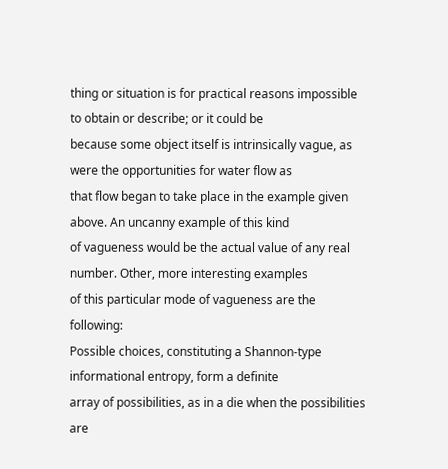thing or situation is for practical reasons impossible to obtain or describe; or it could be
because some object itself is intrinsically vague, as were the opportunities for water flow as
that flow began to take place in the example given above. An uncanny example of this kind
of vagueness would be the actual value of any real number. Other, more interesting examples
of this particular mode of vagueness are the following:
Possible choices, constituting a Shannon-type informational entropy, form a definite
array of possibilities, as in a die when the possibilities are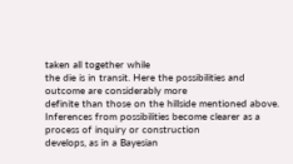taken all together while
the die is in transit. Here the possibilities and outcome are considerably more
definite than those on the hillside mentioned above.
Inferences from possibilities become clearer as a process of inquiry or construction
develops, as in a Bayesian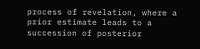process of revelation, where a prior estimate leads to a
succession of posterior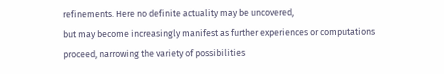refinements. Here no definite actuality may be uncovered,
but may become increasingly manifest as further experiences or computations
proceed, narrowing the variety of possibilities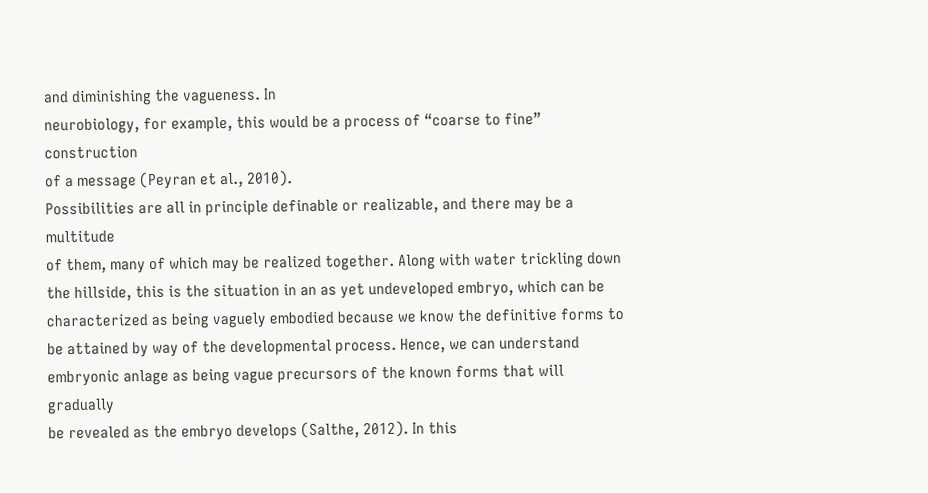and diminishing the vagueness. In
neurobiology, for example, this would be a process of “coarse to fine” construction
of a message (Peyran et al., 2010).
Possibilities are all in principle definable or realizable, and there may be a multitude
of them, many of which may be realized together. Along with water trickling down
the hillside, this is the situation in an as yet undeveloped embryo, which can be
characterized as being vaguely embodied because we know the definitive forms to
be attained by way of the developmental process. Hence, we can understand
embryonic anlage as being vague precursors of the known forms that will gradually
be revealed as the embryo develops (Salthe, 2012). In this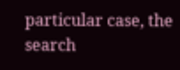particular case, the search